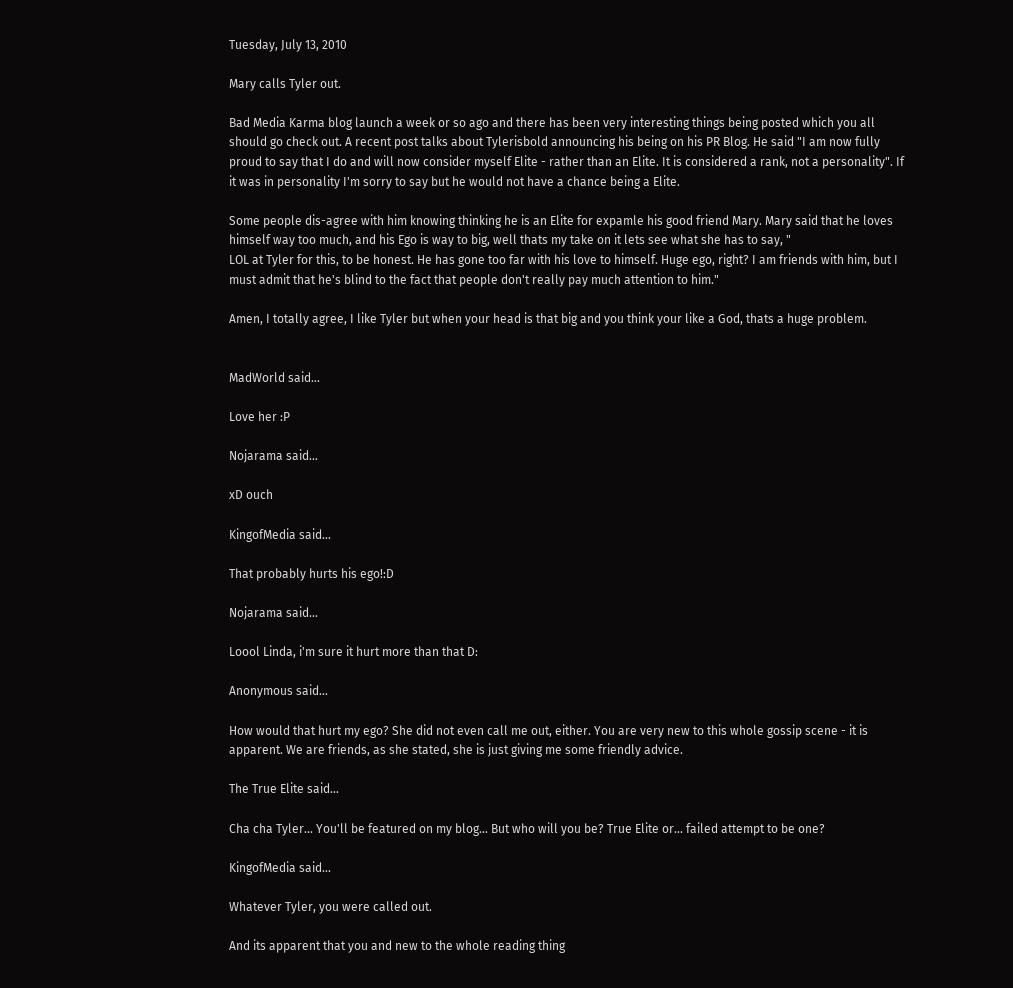Tuesday, July 13, 2010

Mary calls Tyler out.

Bad Media Karma blog launch a week or so ago and there has been very interesting things being posted which you all should go check out. A recent post talks about Tylerisbold announcing his being on his PR Blog. He said "I am now fully proud to say that I do and will now consider myself Elite - rather than an Elite. It is considered a rank, not a personality". If it was in personality I'm sorry to say but he would not have a chance being a Elite.

Some people dis-agree with him knowing thinking he is an Elite for expamle his good friend Mary. Mary said that he loves himself way too much, and his Ego is way to big, well thats my take on it lets see what she has to say, "
LOL at Tyler for this, to be honest. He has gone too far with his love to himself. Huge ego, right? I am friends with him, but I must admit that he's blind to the fact that people don't really pay much attention to him."

Amen, I totally agree, I like Tyler but when your head is that big and you think your like a God, thats a huge problem.


MadWorld said...

Love her :P

Nojarama said...

xD ouch

KingofMedia said...

That probably hurts his ego!:D

Nojarama said...

Loool Linda, i'm sure it hurt more than that D:

Anonymous said...

How would that hurt my ego? She did not even call me out, either. You are very new to this whole gossip scene - it is apparent. We are friends, as she stated, she is just giving me some friendly advice.

The True Elite said...

Cha cha Tyler... You'll be featured on my blog... But who will you be? True Elite or... failed attempt to be one?

KingofMedia said...

Whatever Tyler, you were called out.

And its apparent that you and new to the whole reading thing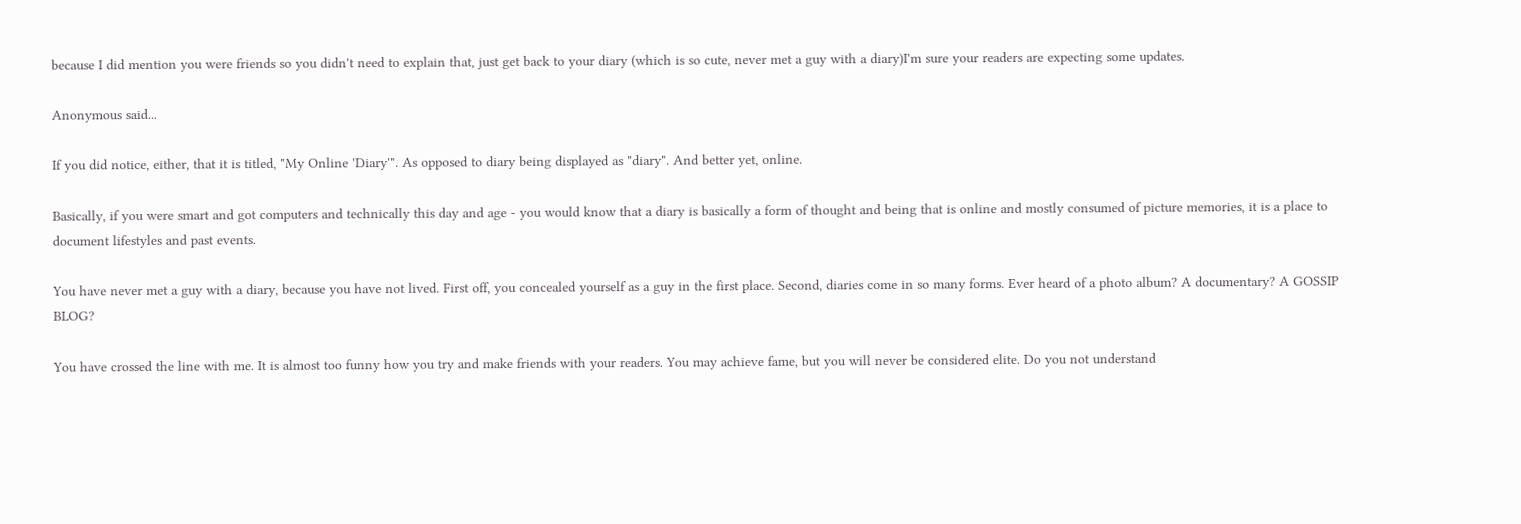because I did mention you were friends so you didn't need to explain that, just get back to your diary (which is so cute, never met a guy with a diary)I'm sure your readers are expecting some updates.

Anonymous said...

If you did notice, either, that it is titled, "My Online 'Diary'". As opposed to diary being displayed as "diary". And better yet, online.

Basically, if you were smart and got computers and technically this day and age - you would know that a diary is basically a form of thought and being that is online and mostly consumed of picture memories, it is a place to document lifestyles and past events.

You have never met a guy with a diary, because you have not lived. First off, you concealed yourself as a guy in the first place. Second, diaries come in so many forms. Ever heard of a photo album? A documentary? A GOSSIP BLOG?

You have crossed the line with me. It is almost too funny how you try and make friends with your readers. You may achieve fame, but you will never be considered elite. Do you not understand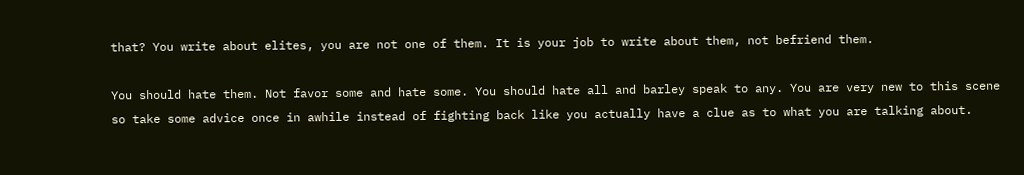that? You write about elites, you are not one of them. It is your job to write about them, not befriend them.

You should hate them. Not favor some and hate some. You should hate all and barley speak to any. You are very new to this scene so take some advice once in awhile instead of fighting back like you actually have a clue as to what you are talking about.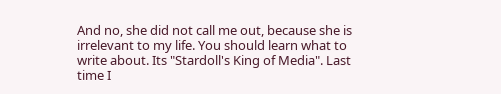And no, she did not call me out, because she is irrelevant to my life. You should learn what to write about. Its "Stardoll's King of Media". Last time I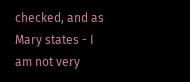checked, and as Mary states - I am not very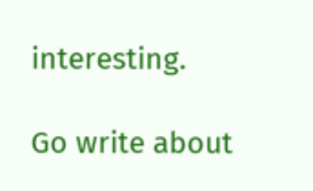interesting.

Go write about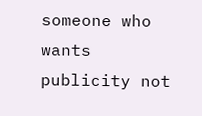someone who wants publicity not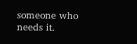someone who needs it.